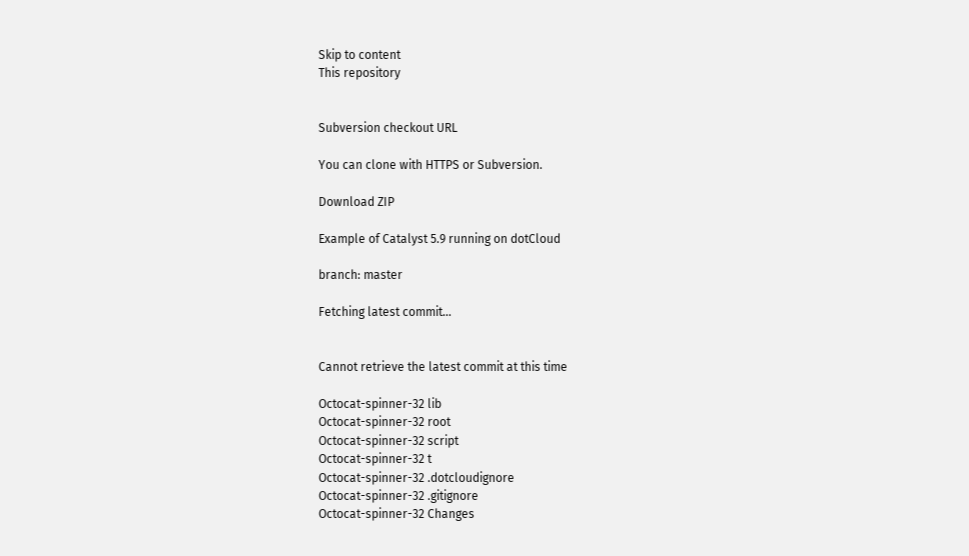Skip to content
This repository


Subversion checkout URL

You can clone with HTTPS or Subversion.

Download ZIP

Example of Catalyst 5.9 running on dotCloud

branch: master

Fetching latest commit…


Cannot retrieve the latest commit at this time

Octocat-spinner-32 lib
Octocat-spinner-32 root
Octocat-spinner-32 script
Octocat-spinner-32 t
Octocat-spinner-32 .dotcloudignore
Octocat-spinner-32 .gitignore
Octocat-spinner-32 Changes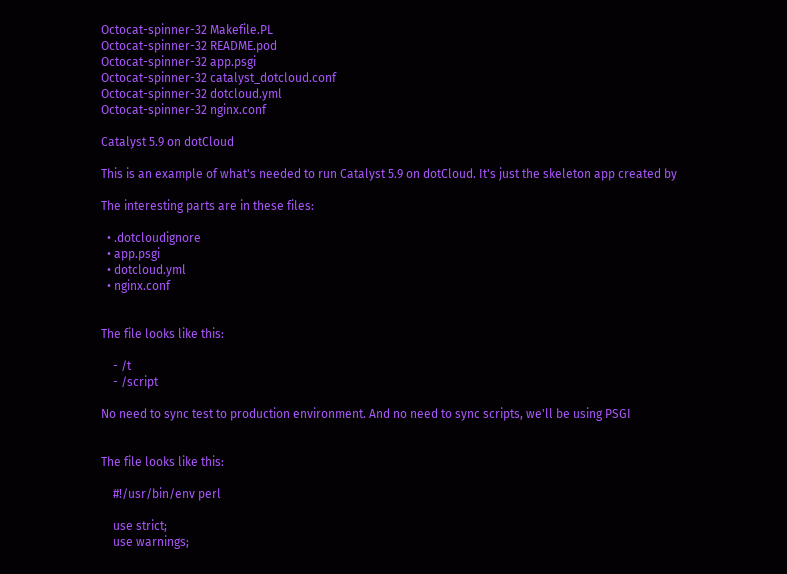Octocat-spinner-32 Makefile.PL
Octocat-spinner-32 README.pod
Octocat-spinner-32 app.psgi
Octocat-spinner-32 catalyst_dotcloud.conf
Octocat-spinner-32 dotcloud.yml
Octocat-spinner-32 nginx.conf

Catalyst 5.9 on dotCloud

This is an example of what's needed to run Catalyst 5.9 on dotCloud. It's just the skeleton app created by

The interesting parts are in these files:

  • .dotcloudignore
  • app.psgi
  • dotcloud.yml
  • nginx.conf


The file looks like this:

    - /t
    - /script

No need to sync test to production environment. And no need to sync scripts, we'll be using PSGI


The file looks like this:

    #!/usr/bin/env perl

    use strict;
    use warnings;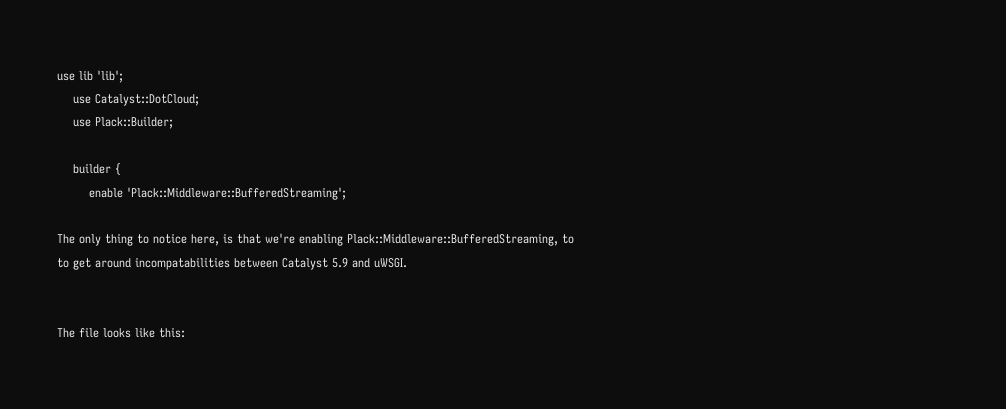use lib 'lib';
    use Catalyst::DotCloud;
    use Plack::Builder;

    builder {
        enable 'Plack::Middleware::BufferedStreaming';

The only thing to notice here, is that we're enabling Plack::Middleware::BufferedStreaming, to to get around incompatabilities between Catalyst 5.9 and uWSGI.


The file looks like this: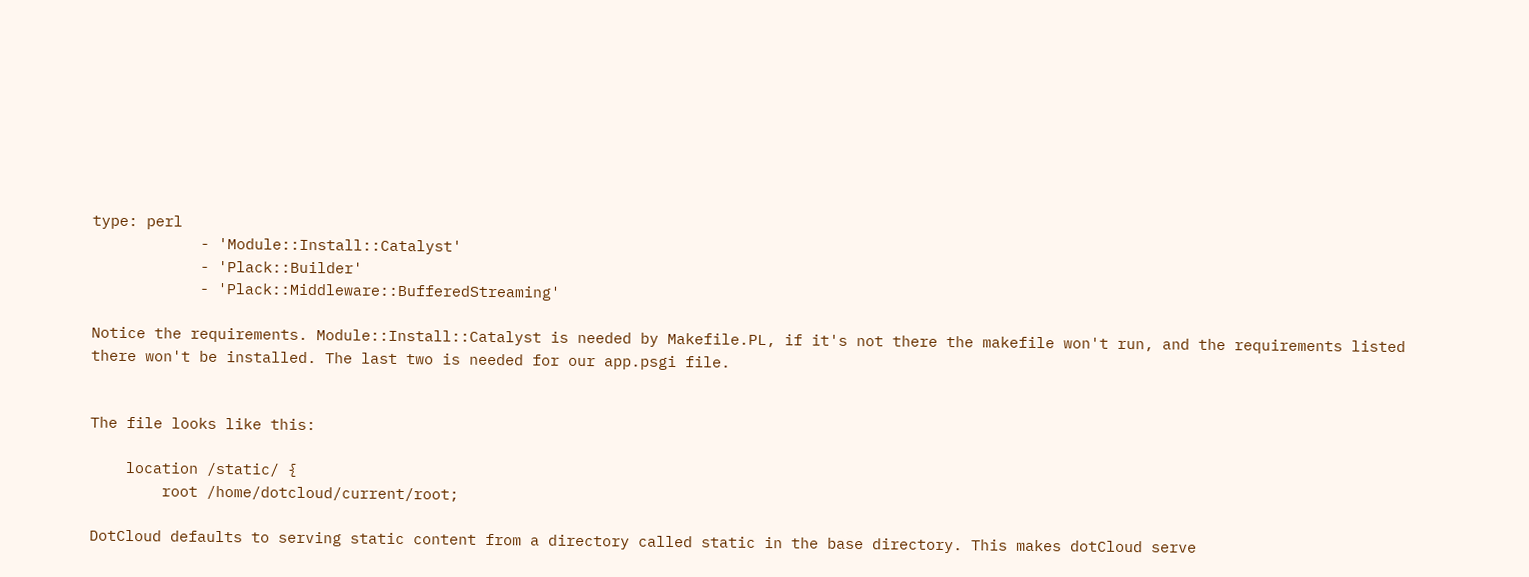type: perl
            - 'Module::Install::Catalyst'
            - 'Plack::Builder'
            - 'Plack::Middleware::BufferedStreaming'

Notice the requirements. Module::Install::Catalyst is needed by Makefile.PL, if it's not there the makefile won't run, and the requirements listed there won't be installed. The last two is needed for our app.psgi file.


The file looks like this:

    location /static/ {
        root /home/dotcloud/current/root;

DotCloud defaults to serving static content from a directory called static in the base directory. This makes dotCloud serve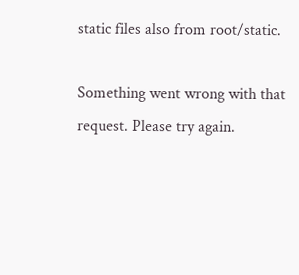static files also from root/static.

Something went wrong with that request. Please try again.